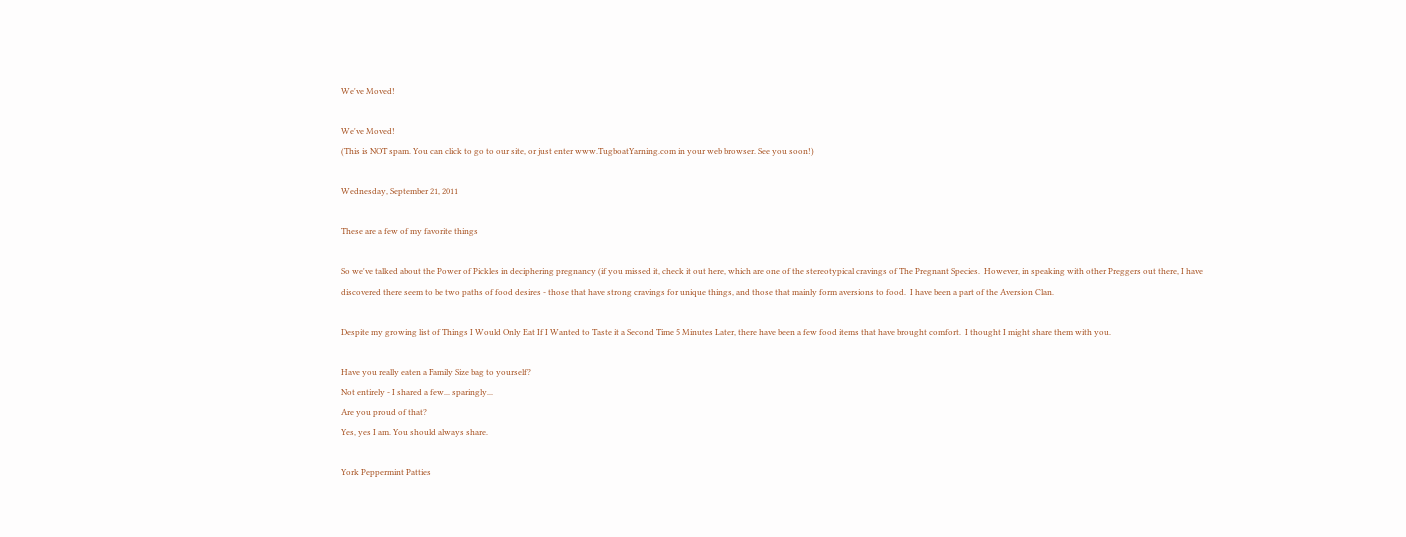We've Moved!

We've Moved!
(This is NOT spam. You can click to go to our site, or just enter www.TugboatYarning.com in your web browser. See you soon!)

Wednesday, September 21, 2011

These are a few of my favorite things

So we've talked about the Power of Pickles in deciphering pregnancy (if you missed it, check it out here, which are one of the stereotypical cravings of The Pregnant Species.  However, in speaking with other Preggers out there, I have discovered there seem to be two paths of food desires - those that have strong cravings for unique things, and those that mainly form aversions to food.  I have been a part of the Aversion Clan.

Despite my growing list of Things I Would Only Eat If I Wanted to Taste it a Second Time 5 Minutes Later, there have been a few food items that have brought comfort.  I thought I might share them with you.

Have you really eaten a Family Size bag to yourself?
Not entirely - I shared a few... sparingly...
Are you proud of that?
Yes, yes I am. You should always share.

York Peppermint Patties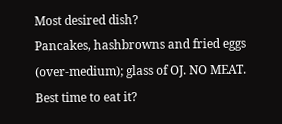Most desired dish?
Pancakes, hashbrowns and fried eggs (over-medium); glass of OJ. NO MEAT.
Best time to eat it?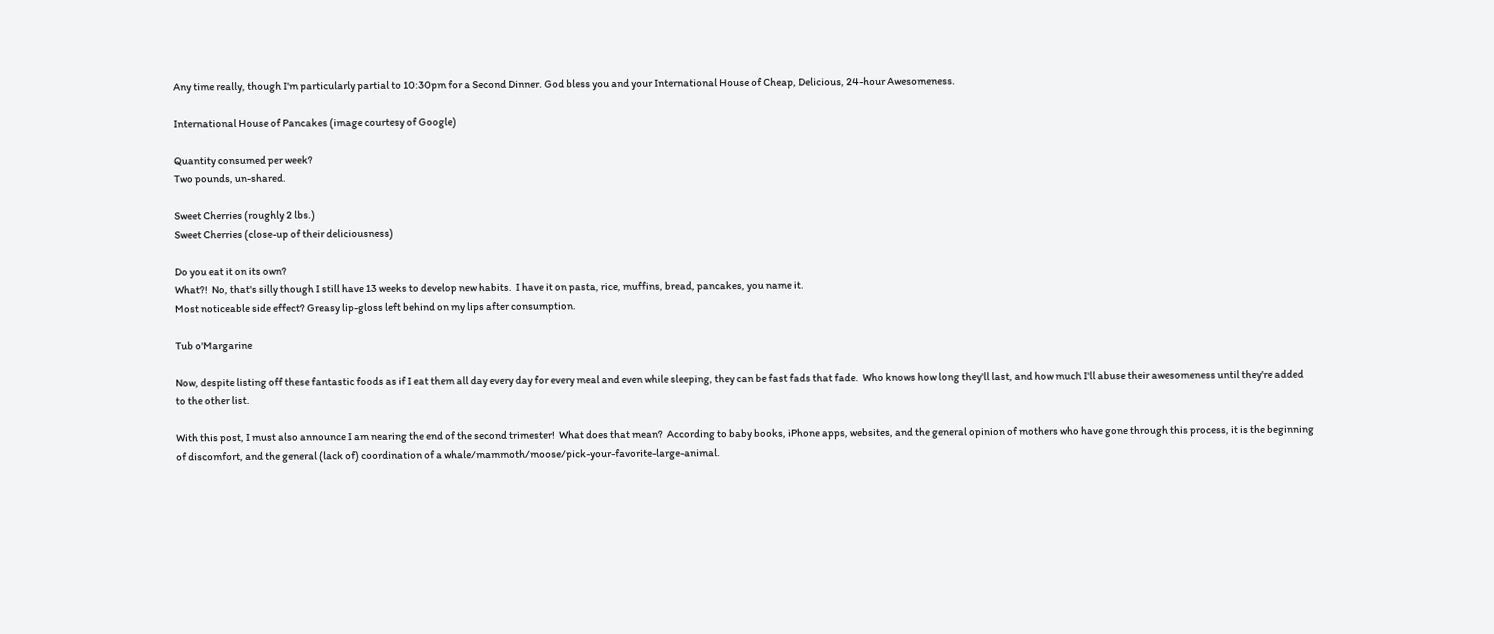Any time really, though I'm particularly partial to 10:30pm for a Second Dinner. God bless you and your International House of Cheap, Delicious, 24-hour Awesomeness.

International House of Pancakes (image courtesy of Google)

Quantity consumed per week?
Two pounds, un-shared.

Sweet Cherries (roughly 2 lbs.)
Sweet Cherries (close-up of their deliciousness)

Do you eat it on its own?
What?!  No, that's silly though I still have 13 weeks to develop new habits.  I have it on pasta, rice, muffins, bread, pancakes, you name it.
Most noticeable side effect? Greasy lip-gloss left behind on my lips after consumption.

Tub o'Margarine

Now, despite listing off these fantastic foods as if I eat them all day every day for every meal and even while sleeping, they can be fast fads that fade.  Who knows how long they'll last, and how much I'll abuse their awesomeness until they're added to the other list.

With this post, I must also announce I am nearing the end of the second trimester!  What does that mean?  According to baby books, iPhone apps, websites, and the general opinion of mothers who have gone through this process, it is the beginning of discomfort, and the general (lack of) coordination of a whale/mammoth/moose/pick-your-favorite-large-animal.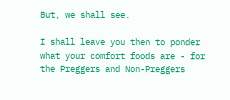But, we shall see.

I shall leave you then to ponder what your comfort foods are - for the Preggers and Non-Preggers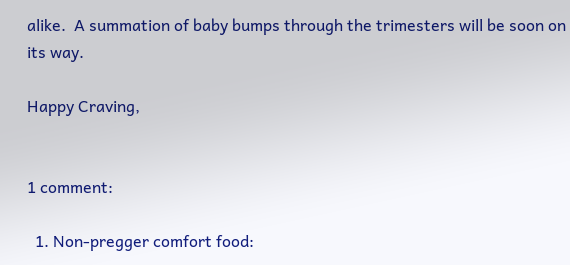alike.  A summation of baby bumps through the trimesters will be soon on its way.

Happy Craving,


1 comment:

  1. Non-pregger comfort food: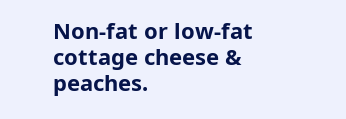Non-fat or low-fat cottage cheese & peaches.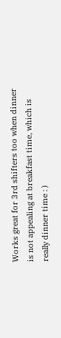Works great for 3rd shifters too when dinner is not appealing at breakfast time, which is really dinner time : )